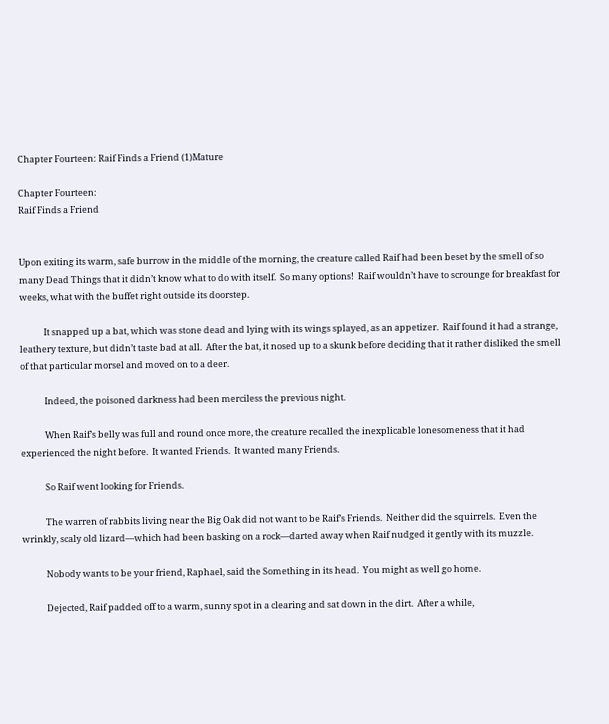Chapter Fourteen: Raif Finds a Friend (1)Mature

Chapter Fourteen:
Raif Finds a Friend


Upon exiting its warm, safe burrow in the middle of the morning, the creature called Raif had been beset by the smell of so many Dead Things that it didn’t know what to do with itself.  So many options!  Raif wouldn’t have to scrounge for breakfast for weeks, what with the buffet right outside its doorstep.

            It snapped up a bat, which was stone dead and lying with its wings splayed, as an appetizer.  Raif found it had a strange, leathery texture, but didn’t taste bad at all.  After the bat, it nosed up to a skunk before deciding that it rather disliked the smell of that particular morsel and moved on to a deer.

            Indeed, the poisoned darkness had been merciless the previous night.

            When Raif’s belly was full and round once more, the creature recalled the inexplicable lonesomeness that it had experienced the night before.  It wanted Friends.  It wanted many Friends.

            So Raif went looking for Friends.

            The warren of rabbits living near the Big Oak did not want to be Raif’s Friends.  Neither did the squirrels.  Even the wrinkly, scaly old lizard—which had been basking on a rock—darted away when Raif nudged it gently with its muzzle.

            Nobody wants to be your friend, Raphael, said the Something in its head.  You might as well go home.

            Dejected, Raif padded off to a warm, sunny spot in a clearing and sat down in the dirt.  After a while,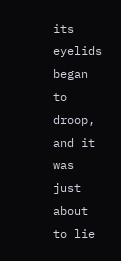its eyelids began to droop, and it was just about to lie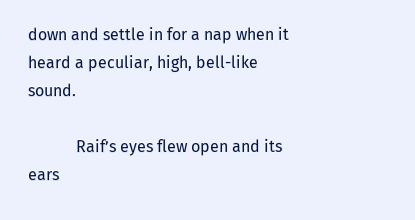down and settle in for a nap when it heard a peculiar, high, bell-like sound.

            Raif’s eyes flew open and its ears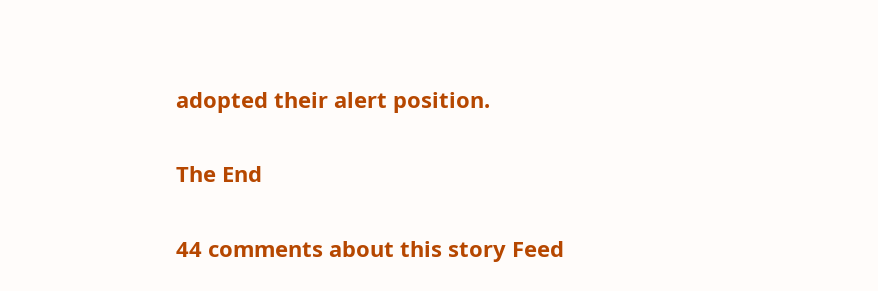adopted their alert position.

The End

44 comments about this story Feed